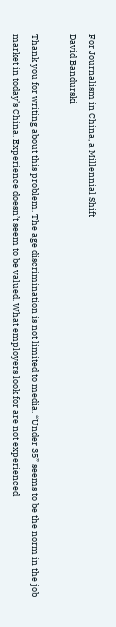For Journalism in China, a Millennial Shift
David Bandurski

Thank you for writing about this problem. The age discrimination is not limited to media. “Under 35” seems to be the norm in the job market in today’s China. Experience doesn’t seem to be valued. What employers look for are not experienced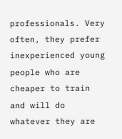professionals. Very often, they prefer inexperienced young people who are cheaper to train and will do whatever they are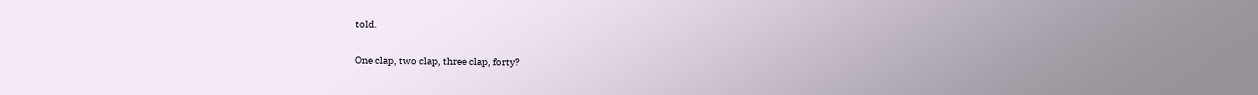told.

One clap, two clap, three clap, forty?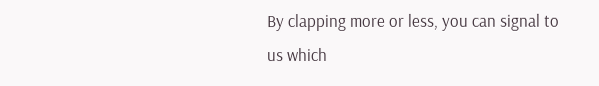By clapping more or less, you can signal to us which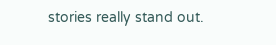stories really stand out.